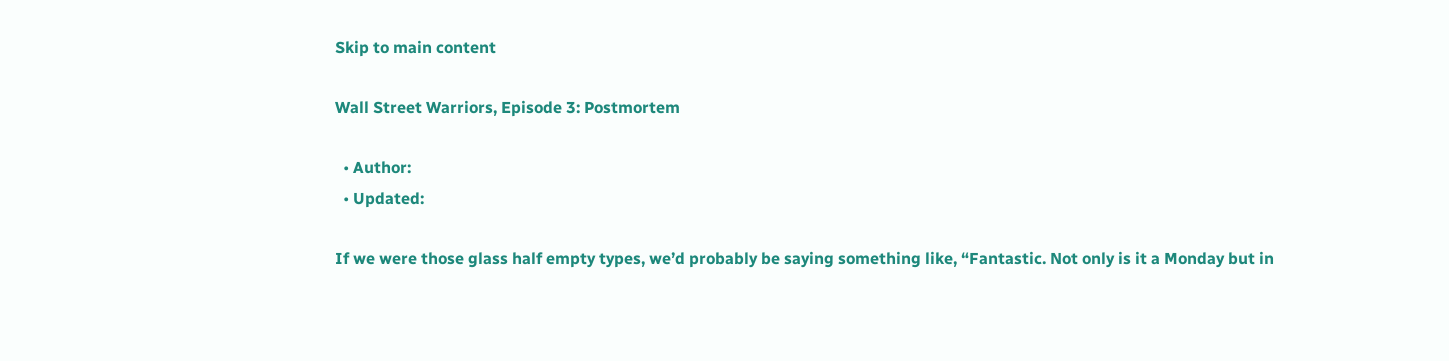Skip to main content

Wall Street Warriors, Episode 3: Postmortem

  • Author:
  • Updated:

If we were those glass half empty types, we’d probably be saying something like, “Fantastic. Not only is it a Monday but in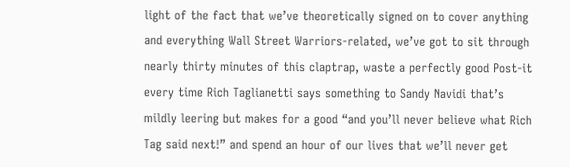light of the fact that we’ve theoretically signed on to cover anything and everything Wall Street Warriors-related, we’ve got to sit through nearly thirty minutes of this claptrap, waste a perfectly good Post-it every time Rich Taglianetti says something to Sandy Navidi that’s mildly leering but makes for a good “and you’ll never believe what Rich Tag said next!” and spend an hour of our lives that we’ll never get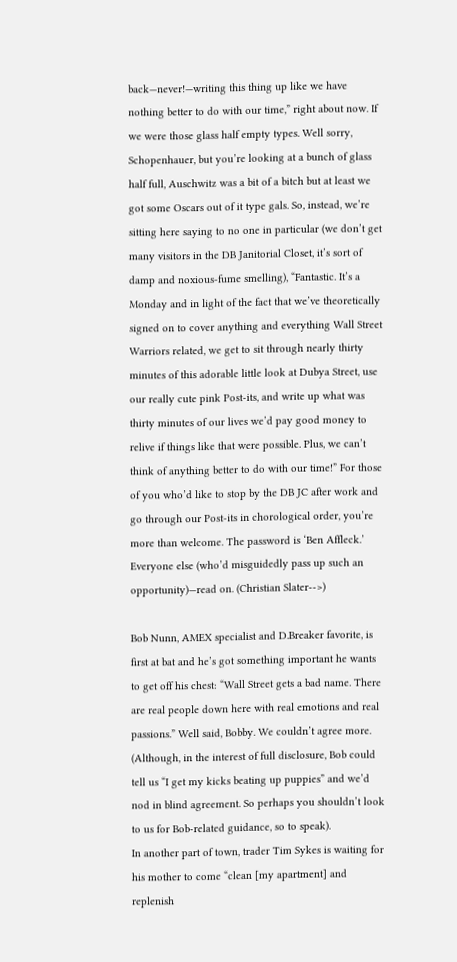back—never!—writing this thing up like we have nothing better to do with our time,” right about now. If we were those glass half empty types. Well sorry, Schopenhauer, but you’re looking at a bunch of glass half full, Auschwitz was a bit of a bitch but at least we got some Oscars out of it type gals. So, instead, we’re sitting here saying to no one in particular (we don’t get many visitors in the DB Janitorial Closet, it’s sort of damp and noxious-fume smelling), “Fantastic. It’s a Monday and in light of the fact that we’ve theoretically signed on to cover anything and everything Wall Street Warriors related, we get to sit through nearly thirty minutes of this adorable little look at Dubya Street, use our really cute pink Post-its, and write up what was thirty minutes of our lives we’d pay good money to relive if things like that were possible. Plus, we can’t think of anything better to do with our time!” For those of you who’d like to stop by the DB JC after work and go through our Post-its in chorological order, you’re more than welcome. The password is ‘Ben Affleck.’ Everyone else (who’d misguidedly pass up such an opportunity)—read on. (Christian Slater-->)

Bob Nunn, AMEX specialist and D.Breaker favorite, is first at bat and he’s got something important he wants to get off his chest: “Wall Street gets a bad name. There are real people down here with real emotions and real passions.” Well said, Bobby. We couldn’t agree more. (Although, in the interest of full disclosure, Bob could tell us “I get my kicks beating up puppies” and we’d nod in blind agreement. So perhaps you shouldn’t look to us for Bob-related guidance, so to speak).
In another part of town, trader Tim Sykes is waiting for his mother to come “clean [my apartment] and replenish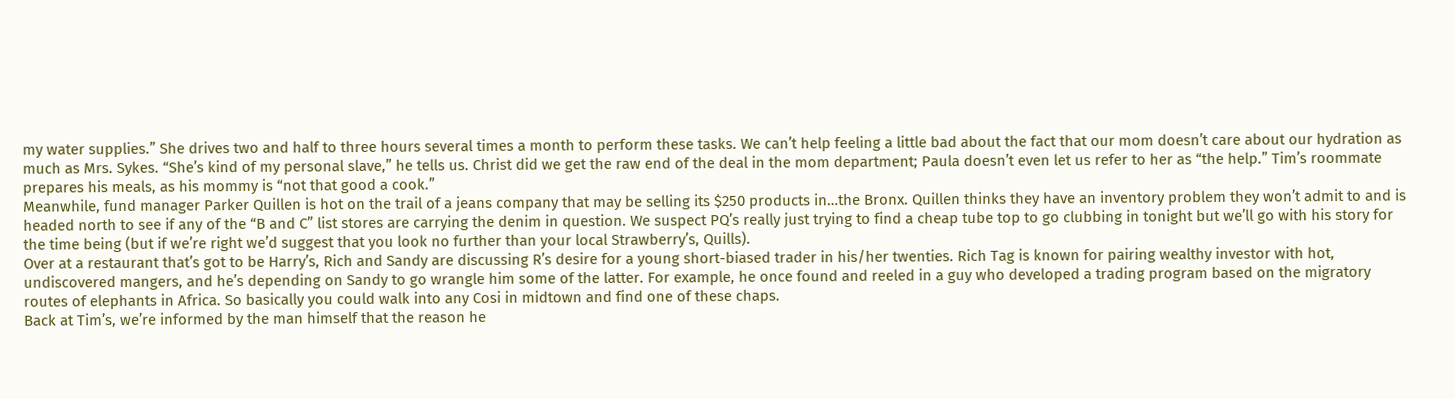my water supplies.” She drives two and half to three hours several times a month to perform these tasks. We can’t help feeling a little bad about the fact that our mom doesn’t care about our hydration as much as Mrs. Sykes. “She’s kind of my personal slave,” he tells us. Christ did we get the raw end of the deal in the mom department; Paula doesn’t even let us refer to her as “the help.” Tim’s roommate prepares his meals, as his mommy is “not that good a cook.”
Meanwhile, fund manager Parker Quillen is hot on the trail of a jeans company that may be selling its $250 products in…the Bronx. Quillen thinks they have an inventory problem they won’t admit to and is headed north to see if any of the “B and C” list stores are carrying the denim in question. We suspect PQ’s really just trying to find a cheap tube top to go clubbing in tonight but we’ll go with his story for the time being (but if we’re right we’d suggest that you look no further than your local Strawberry’s, Quills).
Over at a restaurant that’s got to be Harry’s, Rich and Sandy are discussing R’s desire for a young short-biased trader in his/her twenties. Rich Tag is known for pairing wealthy investor with hot, undiscovered mangers, and he’s depending on Sandy to go wrangle him some of the latter. For example, he once found and reeled in a guy who developed a trading program based on the migratory routes of elephants in Africa. So basically you could walk into any Cosi in midtown and find one of these chaps.
Back at Tim’s, we’re informed by the man himself that the reason he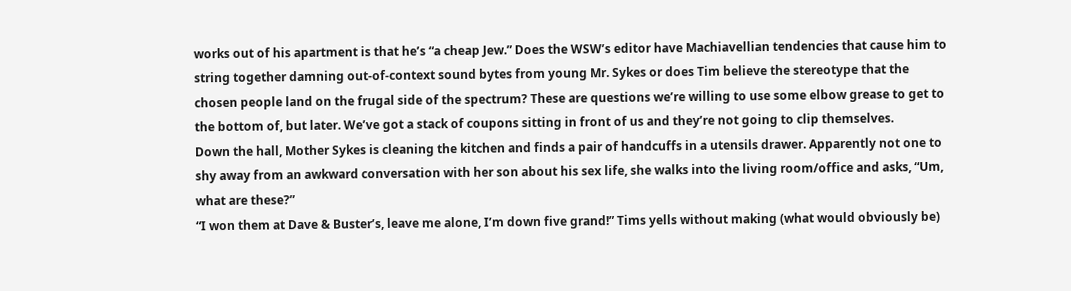works out of his apartment is that he’s “a cheap Jew.” Does the WSW’s editor have Machiavellian tendencies that cause him to string together damning out-of-context sound bytes from young Mr. Sykes or does Tim believe the stereotype that the chosen people land on the frugal side of the spectrum? These are questions we’re willing to use some elbow grease to get to the bottom of, but later. We’ve got a stack of coupons sitting in front of us and they’re not going to clip themselves.
Down the hall, Mother Sykes is cleaning the kitchen and finds a pair of handcuffs in a utensils drawer. Apparently not one to shy away from an awkward conversation with her son about his sex life, she walks into the living room/office and asks, “Um, what are these?”
“I won them at Dave & Buster’s, leave me alone, I’m down five grand!” Tims yells without making (what would obviously be)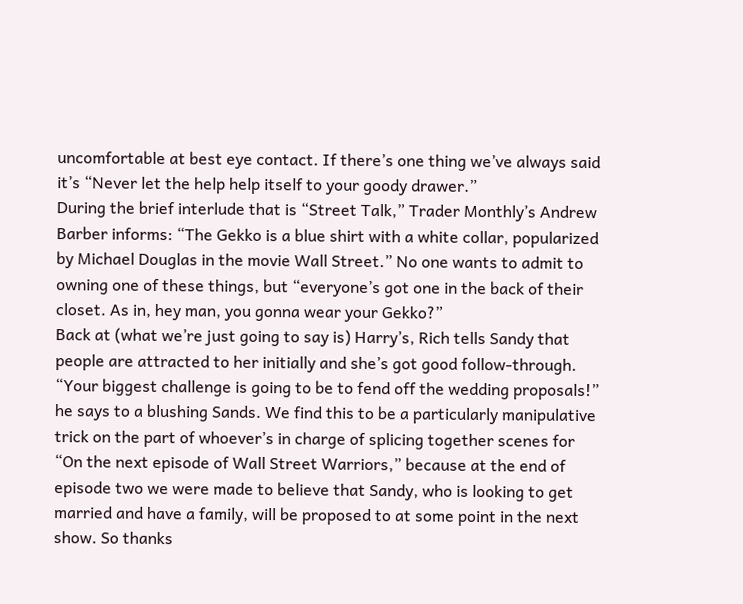uncomfortable at best eye contact. If there’s one thing we’ve always said it’s “Never let the help help itself to your goody drawer.”
During the brief interlude that is “Street Talk,” Trader Monthly’s Andrew Barber informs: “The Gekko is a blue shirt with a white collar, popularized by Michael Douglas in the movie Wall Street.” No one wants to admit to owning one of these things, but “everyone’s got one in the back of their closet. As in, hey man, you gonna wear your Gekko?”
Back at (what we’re just going to say is) Harry’s, Rich tells Sandy that people are attracted to her initially and she’s got good follow-through. “Your biggest challenge is going to be to fend off the wedding proposals!” he says to a blushing Sands. We find this to be a particularly manipulative trick on the part of whoever’s in charge of splicing together scenes for “On the next episode of Wall Street Warriors,” because at the end of episode two we were made to believe that Sandy, who is looking to get married and have a family, will be proposed to at some point in the next show. So thanks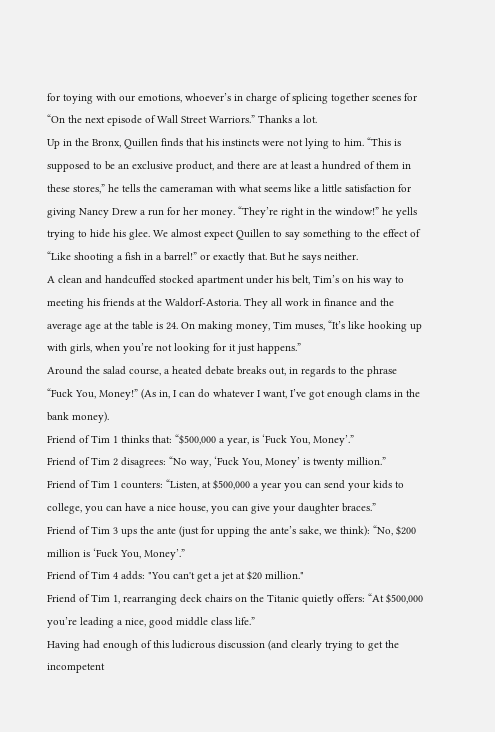for toying with our emotions, whoever’s in charge of splicing together scenes for “On the next episode of Wall Street Warriors.” Thanks a lot.
Up in the Bronx, Quillen finds that his instincts were not lying to him. “This is supposed to be an exclusive product, and there are at least a hundred of them in these stores,” he tells the cameraman with what seems like a little satisfaction for giving Nancy Drew a run for her money. “They’re right in the window!” he yells trying to hide his glee. We almost expect Quillen to say something to the effect of “Like shooting a fish in a barrel!” or exactly that. But he says neither.
A clean and handcuffed stocked apartment under his belt, Tim’s on his way to meeting his friends at the Waldorf-Astoria. They all work in finance and the average age at the table is 24. On making money, Tim muses, “It’s like hooking up with girls, when you’re not looking for it just happens.”
Around the salad course, a heated debate breaks out, in regards to the phrase “Fuck You, Money!” (As in, I can do whatever I want, I’ve got enough clams in the bank money).
Friend of Tim 1 thinks that: “$500,000 a year, is ‘Fuck You, Money’.”
Friend of Tim 2 disagrees: “No way, ‘Fuck You, Money’ is twenty million.”
Friend of Tim 1 counters: “Listen, at $500,000 a year you can send your kids to college, you can have a nice house, you can give your daughter braces.”
Friend of Tim 3 ups the ante (just for upping the ante’s sake, we think): “No, $200 million is ‘Fuck You, Money’.”
Friend of Tim 4 adds: "You can't get a jet at $20 million."
Friend of Tim 1, rearranging deck chairs on the Titanic quietly offers: “At $500,000 you’re leading a nice, good middle class life.”
Having had enough of this ludicrous discussion (and clearly trying to get the incompetent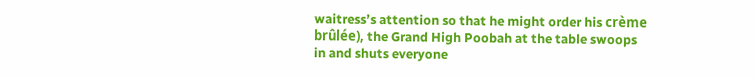waitress’s attention so that he might order his crème brûlée), the Grand High Poobah at the table swoops in and shuts everyone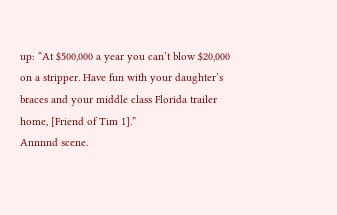up: “At $500,000 a year you can’t blow $20,000 on a stripper. Have fun with your daughter’s braces and your middle class Florida trailer home, [Friend of Tim 1].”
Annnnd scene.